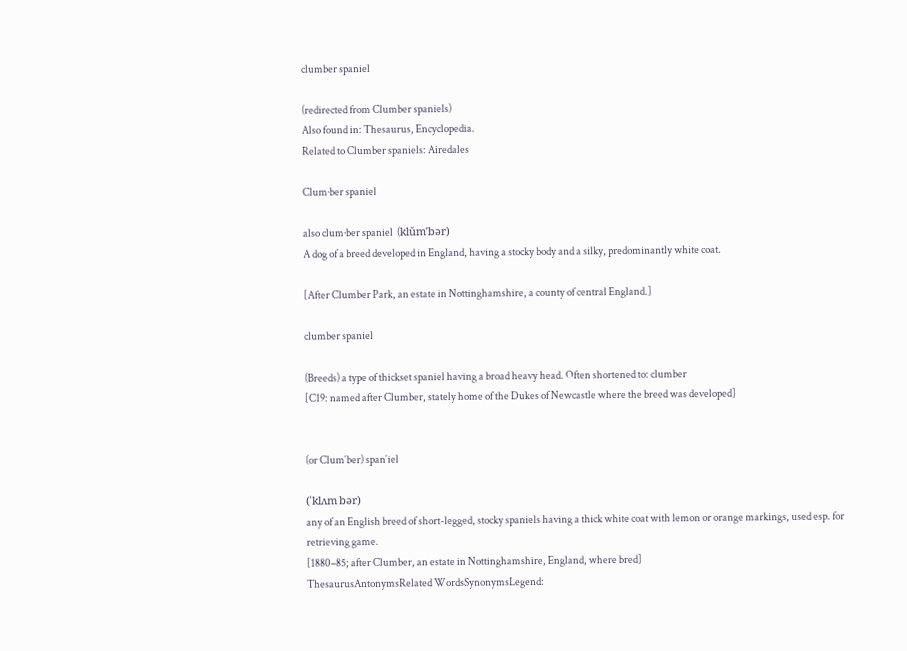clumber spaniel

(redirected from Clumber spaniels)
Also found in: Thesaurus, Encyclopedia.
Related to Clumber spaniels: Airedales

Clum·ber spaniel

also clum·ber spaniel  (klŭm′bər)
A dog of a breed developed in England, having a stocky body and a silky, predominantly white coat.

[After Clumber Park, an estate in Nottinghamshire, a county of central England.]

clumber spaniel

(Breeds) a type of thickset spaniel having a broad heavy head. Often shortened to: clumber
[C19: named after Clumber, stately home of the Dukes of Newcastle where the breed was developed]


(or Clum′ber) span′iel

(ˈklʌm bər)
any of an English breed of short-legged, stocky spaniels having a thick white coat with lemon or orange markings, used esp. for retrieving game.
[1880–85; after Clumber, an estate in Nottinghamshire, England, where bred]
ThesaurusAntonymsRelated WordsSynonymsLegend: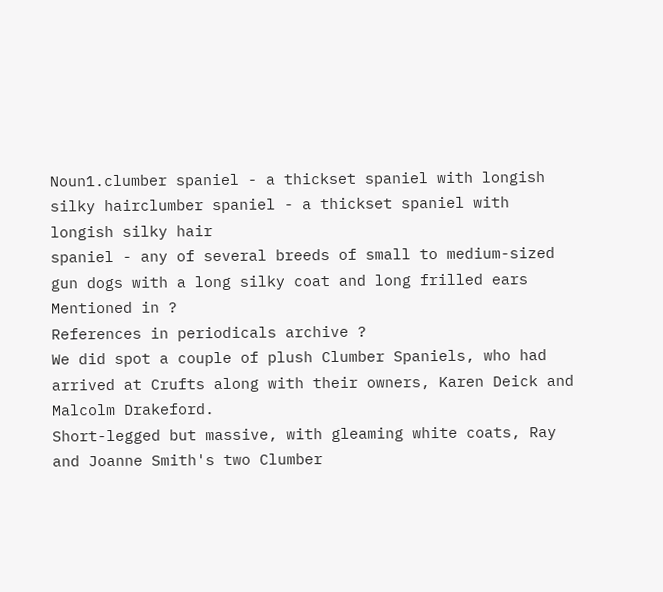Noun1.clumber spaniel - a thickset spaniel with longish silky hairclumber spaniel - a thickset spaniel with longish silky hair
spaniel - any of several breeds of small to medium-sized gun dogs with a long silky coat and long frilled ears
Mentioned in ?
References in periodicals archive ?
We did spot a couple of plush Clumber Spaniels, who had arrived at Crufts along with their owners, Karen Deick and Malcolm Drakeford.
Short-legged but massive, with gleaming white coats, Ray and Joanne Smith's two Clumber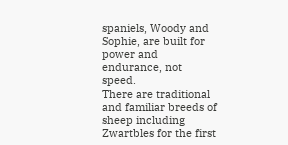spaniels, Woody and Sophie, are built for power and endurance, not speed.
There are traditional and familiar breeds of sheep including Zwartbles for the first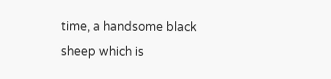time, a handsome black sheep which is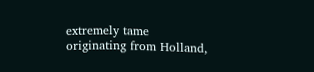extremely tame originating from Holland,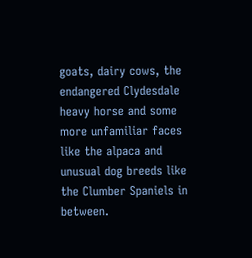goats, dairy cows, the endangered Clydesdale heavy horse and some more unfamiliar faces like the alpaca and unusual dog breeds like the Clumber Spaniels in between.